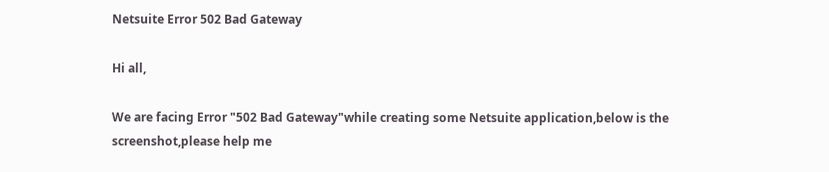Netsuite Error 502 Bad Gateway

Hi all,

We are facing Error "502 Bad Gateway"while creating some Netsuite application,below is the screenshot,please help me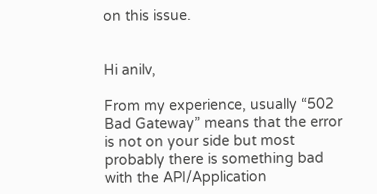on this issue.


Hi anilv,

From my experience, usually “502 Bad Gateway” means that the error is not on your side but most probably there is something bad with the API/Application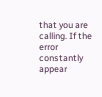that you are calling. If the error constantly appear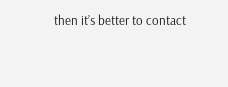then it’s better to contact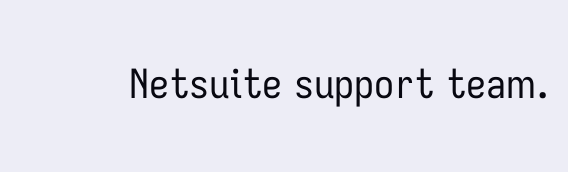Netsuite support team.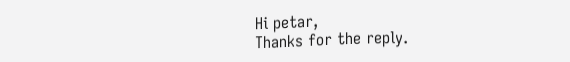Hi petar,
Thanks for the reply.